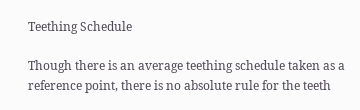Teething Schedule

Though there is an average teething schedule taken as a reference point, there is no absolute rule for the teeth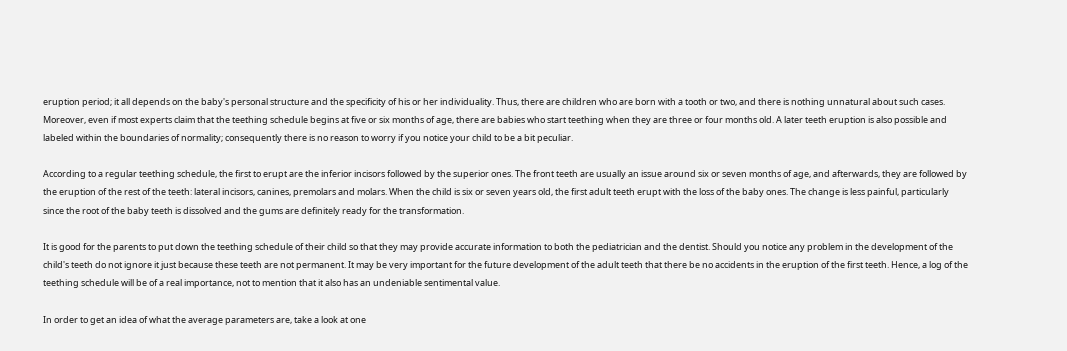eruption period; it all depends on the baby's personal structure and the specificity of his or her individuality. Thus, there are children who are born with a tooth or two, and there is nothing unnatural about such cases. Moreover, even if most experts claim that the teething schedule begins at five or six months of age, there are babies who start teething when they are three or four months old. A later teeth eruption is also possible and labeled within the boundaries of normality; consequently there is no reason to worry if you notice your child to be a bit peculiar.

According to a regular teething schedule, the first to erupt are the inferior incisors followed by the superior ones. The front teeth are usually an issue around six or seven months of age, and afterwards, they are followed by the eruption of the rest of the teeth: lateral incisors, canines, premolars and molars. When the child is six or seven years old, the first adult teeth erupt with the loss of the baby ones. The change is less painful, particularly since the root of the baby teeth is dissolved and the gums are definitely ready for the transformation.

It is good for the parents to put down the teething schedule of their child so that they may provide accurate information to both the pediatrician and the dentist. Should you notice any problem in the development of the child's teeth do not ignore it just because these teeth are not permanent. It may be very important for the future development of the adult teeth that there be no accidents in the eruption of the first teeth. Hence, a log of the teething schedule will be of a real importance, not to mention that it also has an undeniable sentimental value.

In order to get an idea of what the average parameters are, take a look at one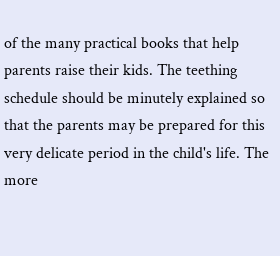of the many practical books that help parents raise their kids. The teething schedule should be minutely explained so that the parents may be prepared for this very delicate period in the child's life. The more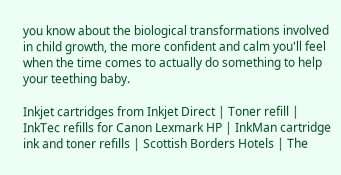you know about the biological transformations involved in child growth, the more confident and calm you'll feel when the time comes to actually do something to help your teething baby.

Inkjet cartridges from Inkjet Direct | Toner refill | InkTec refills for Canon Lexmark HP | InkMan cartridge ink and toner refills | Scottish Borders Hotels | The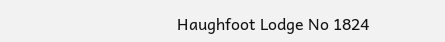Haughfoot Lodge No 1824